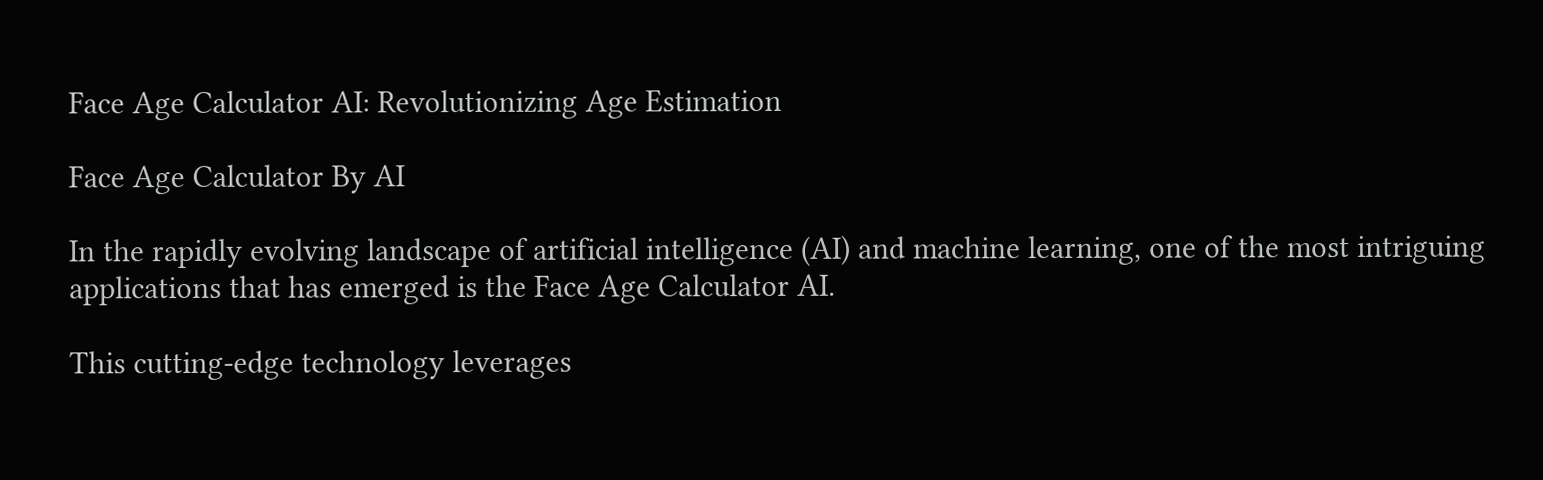Face Age Calculator AI: Revolutionizing Age Estimation

Face Age Calculator By AI

In the rapidly evolving landscape of artificial intelligence (AI) and machine learning, one of the most intriguing applications that has emerged is the Face Age Calculator AI.

This cutting-edge technology leverages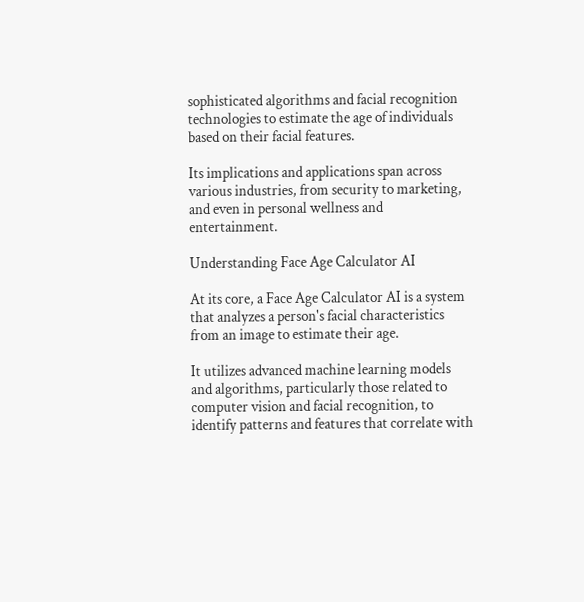sophisticated algorithms and facial recognition technologies to estimate the age of individuals based on their facial features.

Its implications and applications span across various industries, from security to marketing, and even in personal wellness and entertainment.

Understanding Face Age Calculator AI

At its core, a Face Age Calculator AI is a system that analyzes a person's facial characteristics from an image to estimate their age.

It utilizes advanced machine learning models and algorithms, particularly those related to computer vision and facial recognition, to identify patterns and features that correlate with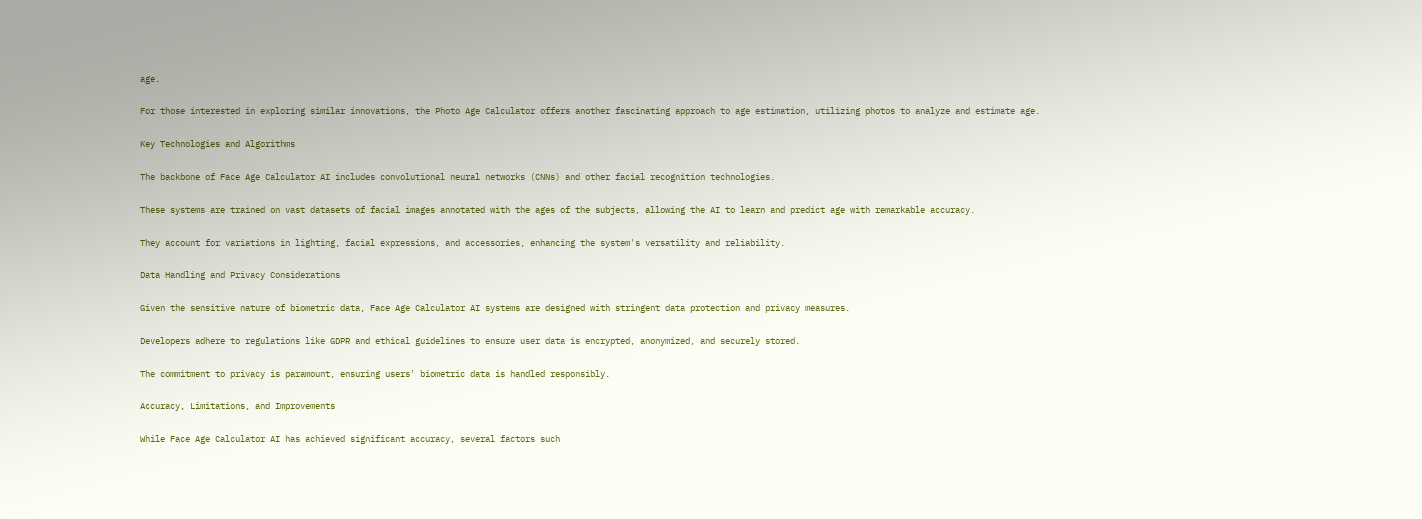age.

For those interested in exploring similar innovations, the Photo Age Calculator offers another fascinating approach to age estimation, utilizing photos to analyze and estimate age.

Key Technologies and Algorithms

The backbone of Face Age Calculator AI includes convolutional neural networks (CNNs) and other facial recognition technologies.

These systems are trained on vast datasets of facial images annotated with the ages of the subjects, allowing the AI to learn and predict age with remarkable accuracy.

They account for variations in lighting, facial expressions, and accessories, enhancing the system's versatility and reliability.

Data Handling and Privacy Considerations

Given the sensitive nature of biometric data, Face Age Calculator AI systems are designed with stringent data protection and privacy measures.

Developers adhere to regulations like GDPR and ethical guidelines to ensure user data is encrypted, anonymized, and securely stored.

The commitment to privacy is paramount, ensuring users' biometric data is handled responsibly.

Accuracy, Limitations, and Improvements

While Face Age Calculator AI has achieved significant accuracy, several factors such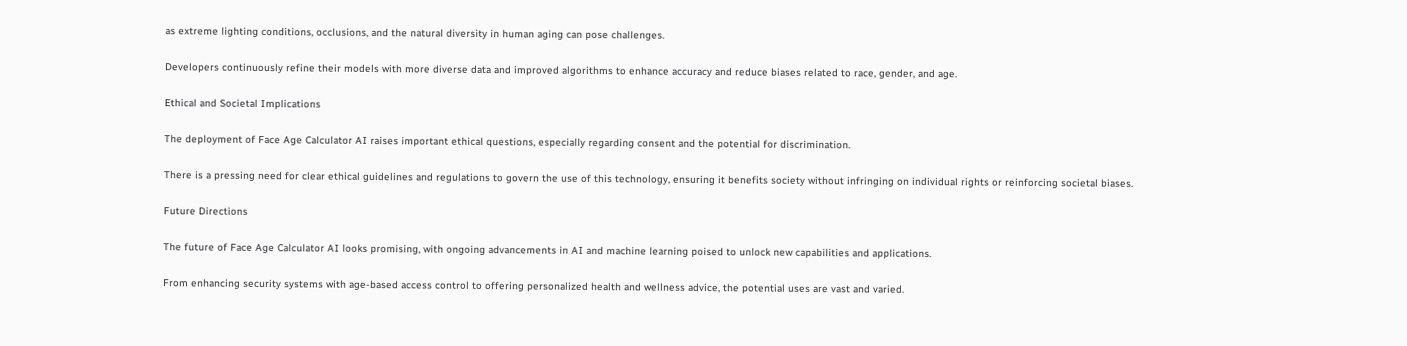as extreme lighting conditions, occlusions, and the natural diversity in human aging can pose challenges.

Developers continuously refine their models with more diverse data and improved algorithms to enhance accuracy and reduce biases related to race, gender, and age.

Ethical and Societal Implications

The deployment of Face Age Calculator AI raises important ethical questions, especially regarding consent and the potential for discrimination.

There is a pressing need for clear ethical guidelines and regulations to govern the use of this technology, ensuring it benefits society without infringing on individual rights or reinforcing societal biases.

Future Directions

The future of Face Age Calculator AI looks promising, with ongoing advancements in AI and machine learning poised to unlock new capabilities and applications.

From enhancing security systems with age-based access control to offering personalized health and wellness advice, the potential uses are vast and varied.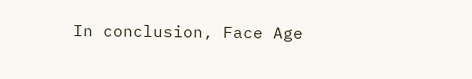In conclusion, Face Age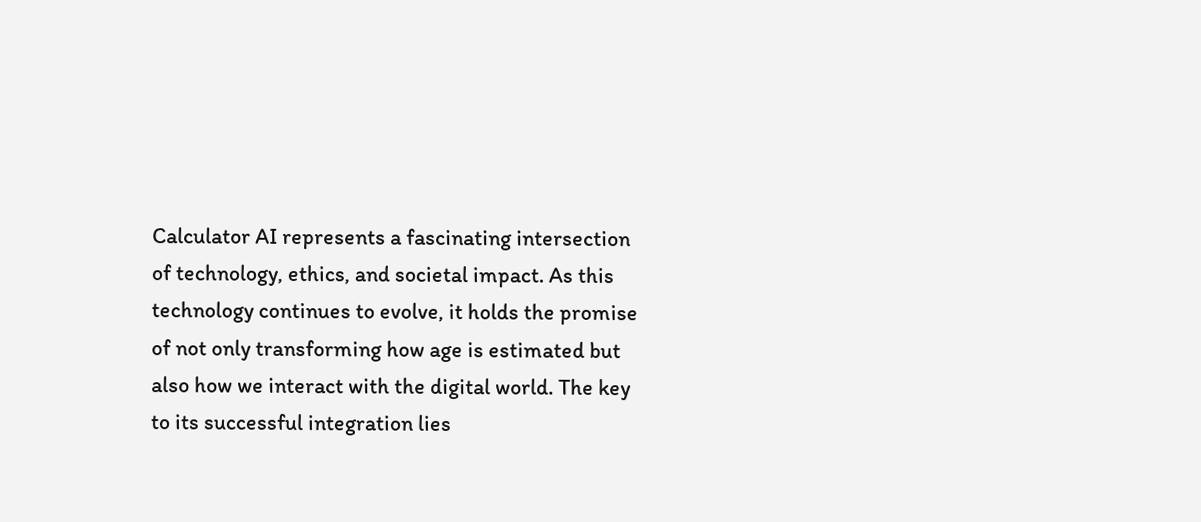Calculator AI represents a fascinating intersection of technology, ethics, and societal impact. As this technology continues to evolve, it holds the promise of not only transforming how age is estimated but also how we interact with the digital world. The key to its successful integration lies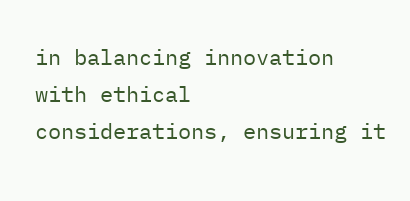in balancing innovation with ethical considerations, ensuring it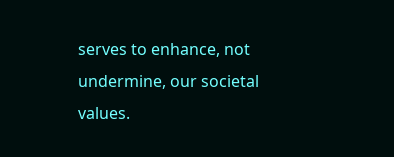serves to enhance, not undermine, our societal values.